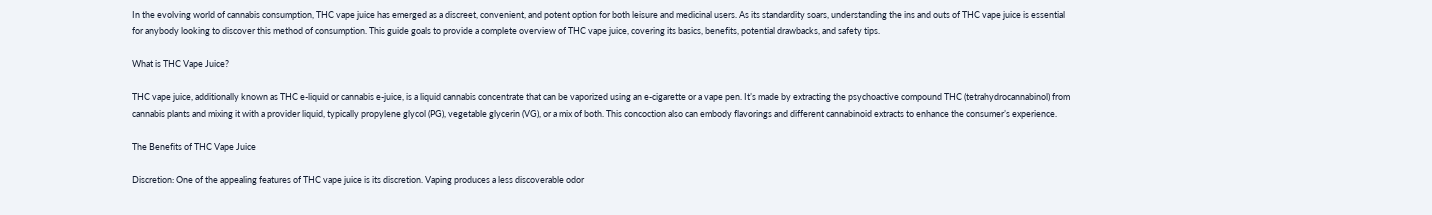In the evolving world of cannabis consumption, THC vape juice has emerged as a discreet, convenient, and potent option for both leisure and medicinal users. As its standardity soars, understanding the ins and outs of THC vape juice is essential for anybody looking to discover this method of consumption. This guide goals to provide a complete overview of THC vape juice, covering its basics, benefits, potential drawbacks, and safety tips.

What is THC Vape Juice?

THC vape juice, additionally known as THC e-liquid or cannabis e-juice, is a liquid cannabis concentrate that can be vaporized using an e-cigarette or a vape pen. It’s made by extracting the psychoactive compound THC (tetrahydrocannabinol) from cannabis plants and mixing it with a provider liquid, typically propylene glycol (PG), vegetable glycerin (VG), or a mix of both. This concoction also can embody flavorings and different cannabinoid extracts to enhance the consumer’s experience.

The Benefits of THC Vape Juice

Discretion: One of the appealing features of THC vape juice is its discretion. Vaping produces a less discoverable odor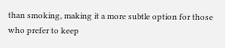than smoking, making it a more subtle option for those who prefer to keep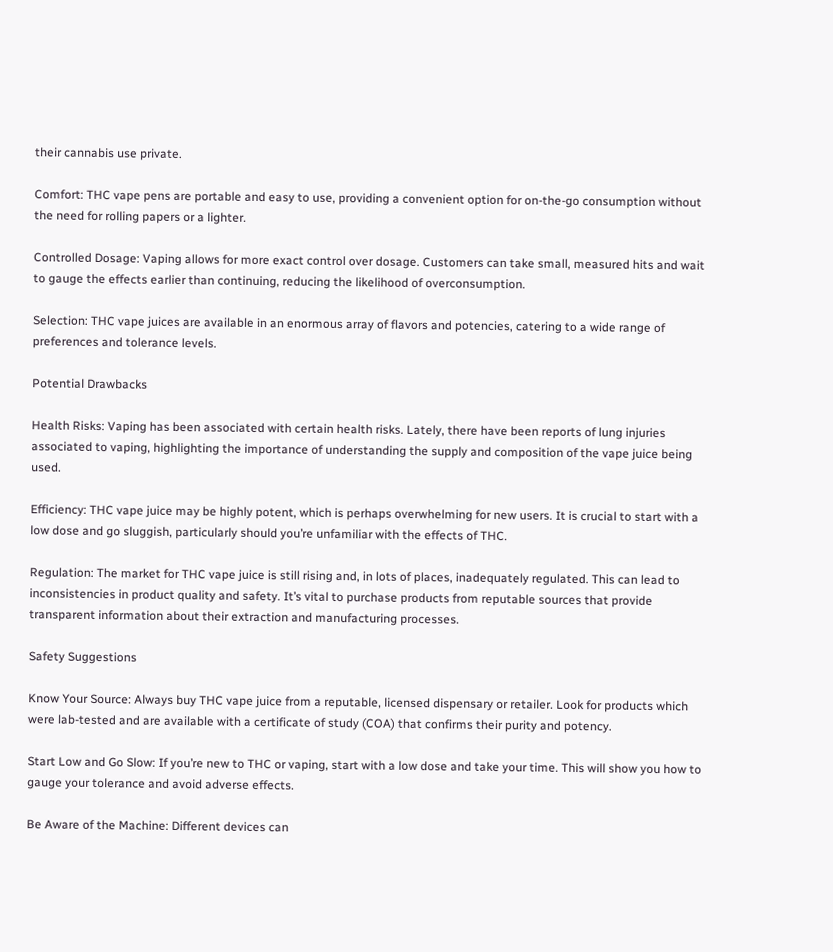their cannabis use private.

Comfort: THC vape pens are portable and easy to use, providing a convenient option for on-the-go consumption without the need for rolling papers or a lighter.

Controlled Dosage: Vaping allows for more exact control over dosage. Customers can take small, measured hits and wait to gauge the effects earlier than continuing, reducing the likelihood of overconsumption.

Selection: THC vape juices are available in an enormous array of flavors and potencies, catering to a wide range of preferences and tolerance levels.

Potential Drawbacks

Health Risks: Vaping has been associated with certain health risks. Lately, there have been reports of lung injuries associated to vaping, highlighting the importance of understanding the supply and composition of the vape juice being used.

Efficiency: THC vape juice may be highly potent, which is perhaps overwhelming for new users. It is crucial to start with a low dose and go sluggish, particularly should you’re unfamiliar with the effects of THC.

Regulation: The market for THC vape juice is still rising and, in lots of places, inadequately regulated. This can lead to inconsistencies in product quality and safety. It’s vital to purchase products from reputable sources that provide transparent information about their extraction and manufacturing processes.

Safety Suggestions

Know Your Source: Always buy THC vape juice from a reputable, licensed dispensary or retailer. Look for products which were lab-tested and are available with a certificate of study (COA) that confirms their purity and potency.

Start Low and Go Slow: If you’re new to THC or vaping, start with a low dose and take your time. This will show you how to gauge your tolerance and avoid adverse effects.

Be Aware of the Machine: Different devices can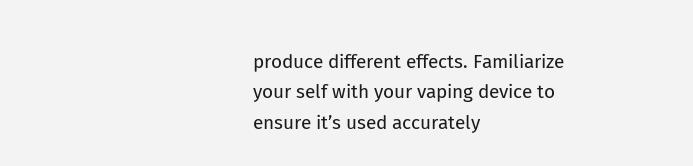produce different effects. Familiarize your self with your vaping device to ensure it’s used accurately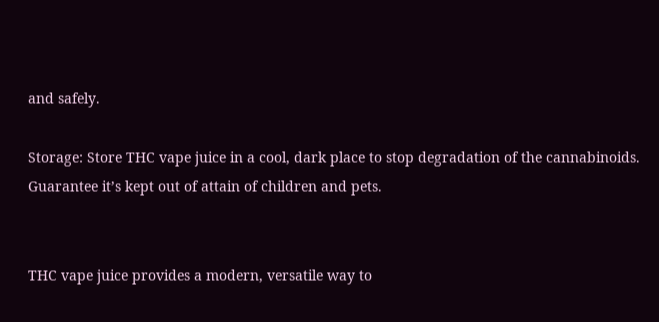and safely.

Storage: Store THC vape juice in a cool, dark place to stop degradation of the cannabinoids. Guarantee it’s kept out of attain of children and pets.


THC vape juice provides a modern, versatile way to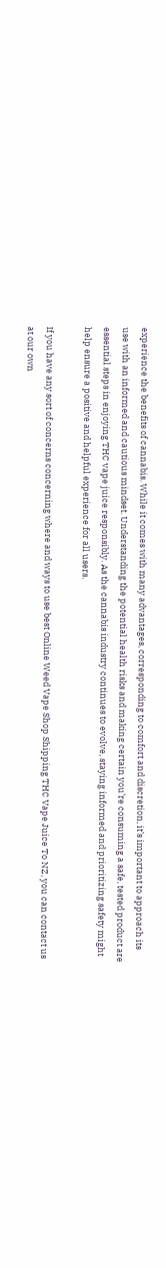experience the benefits of cannabis. While it comes with many advantages, corresponding to comfort and discretion, it’s important to approach its use with an informed and cautious mindset. Understanding the potential health risks and making certain you’re consuming a safe, tested product are essential steps in enjoying THC vape juice responsibly. As the cannabis industry continues to evolve, staying informed and prioritizing safety might help ensure a positive and helpful experience for all users.

If you have any sort of concerns concerning where and ways to use best Online Weed Vape Shop Shipping THC Vape Juice To NZ, you can contact us at our own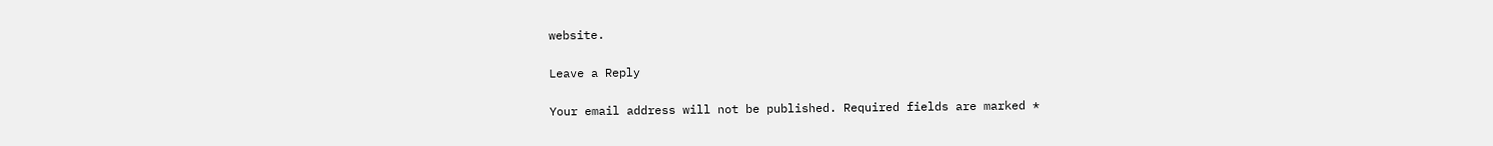website.

Leave a Reply

Your email address will not be published. Required fields are marked *